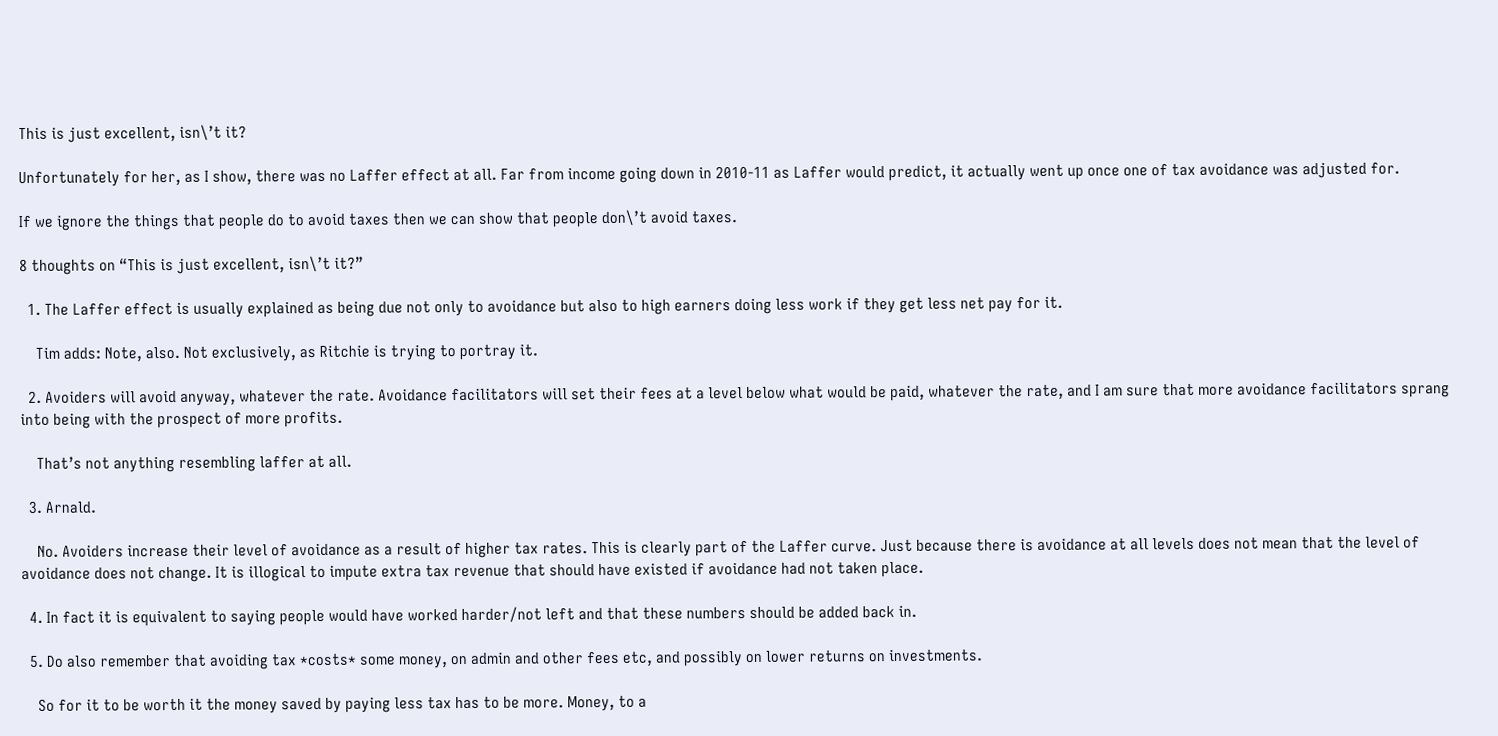This is just excellent, isn\’t it?

Unfortunately for her, as I show, there was no Laffer effect at all. Far from income going down in 2010-11 as Laffer would predict, it actually went up once one of tax avoidance was adjusted for.

If we ignore the things that people do to avoid taxes then we can show that people don\’t avoid taxes.

8 thoughts on “This is just excellent, isn\’t it?”

  1. The Laffer effect is usually explained as being due not only to avoidance but also to high earners doing less work if they get less net pay for it.

    Tim adds: Note, also. Not exclusively, as Ritchie is trying to portray it.

  2. Avoiders will avoid anyway, whatever the rate. Avoidance facilitators will set their fees at a level below what would be paid, whatever the rate, and I am sure that more avoidance facilitators sprang into being with the prospect of more profits.

    That’s not anything resembling laffer at all.

  3. Arnald.

    No. Avoiders increase their level of avoidance as a result of higher tax rates. This is clearly part of the Laffer curve. Just because there is avoidance at all levels does not mean that the level of avoidance does not change. It is illogical to impute extra tax revenue that should have existed if avoidance had not taken place.

  4. In fact it is equivalent to saying people would have worked harder/not left and that these numbers should be added back in.

  5. Do also remember that avoiding tax *costs* some money, on admin and other fees etc, and possibly on lower returns on investments.

    So for it to be worth it the money saved by paying less tax has to be more. Money, to a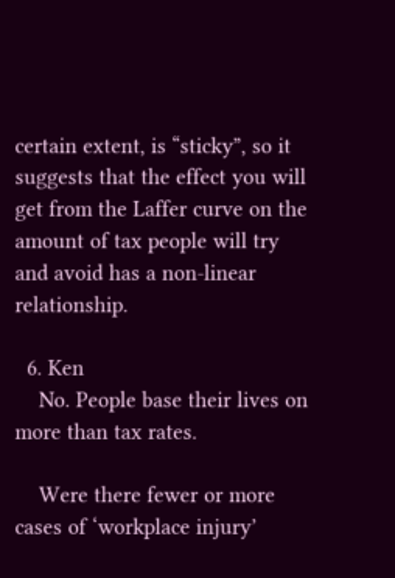certain extent, is “sticky”, so it suggests that the effect you will get from the Laffer curve on the amount of tax people will try and avoid has a non-linear relationship.

  6. Ken
    No. People base their lives on more than tax rates.

    Were there fewer or more cases of ‘workplace injury’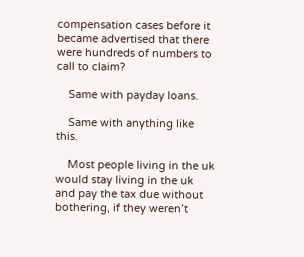compensation cases before it became advertised that there were hundreds of numbers to call to claim?

    Same with payday loans.

    Same with anything like this.

    Most people living in the uk would stay living in the uk and pay the tax due without bothering, if they weren’t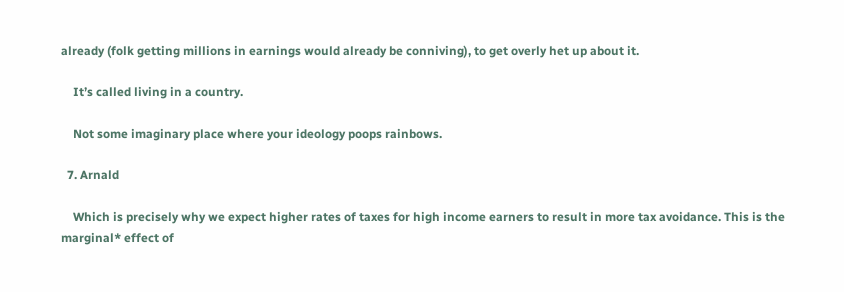already (folk getting millions in earnings would already be conniving), to get overly het up about it.

    It’s called living in a country.

    Not some imaginary place where your ideology poops rainbows.

  7. Arnald

    Which is precisely why we expect higher rates of taxes for high income earners to result in more tax avoidance. This is the marginal* effect of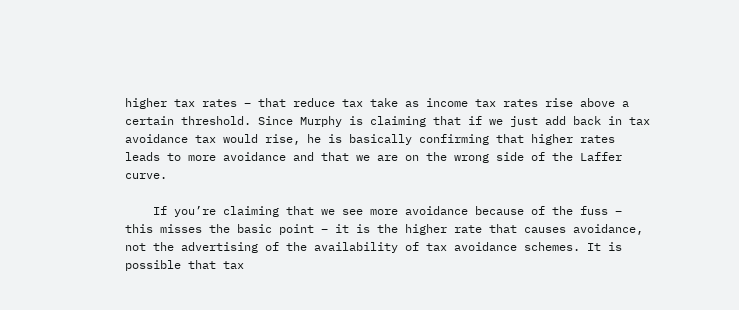higher tax rates – that reduce tax take as income tax rates rise above a certain threshold. Since Murphy is claiming that if we just add back in tax avoidance tax would rise, he is basically confirming that higher rates leads to more avoidance and that we are on the wrong side of the Laffer curve.

    If you’re claiming that we see more avoidance because of the fuss – this misses the basic point – it is the higher rate that causes avoidance, not the advertising of the availability of tax avoidance schemes. It is possible that tax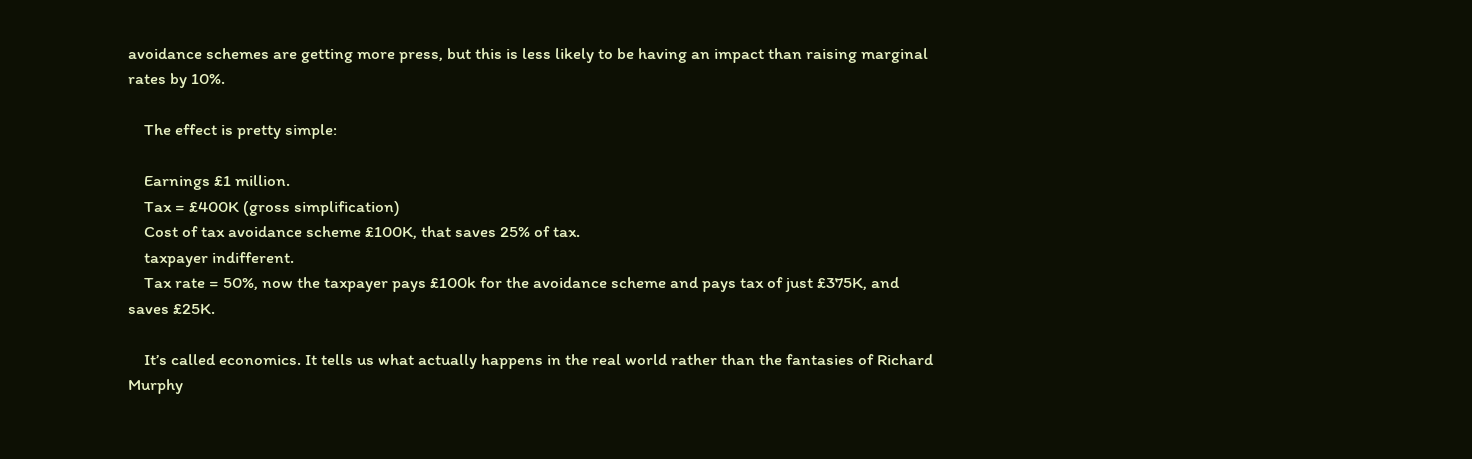avoidance schemes are getting more press, but this is less likely to be having an impact than raising marginal rates by 10%.

    The effect is pretty simple:

    Earnings £1 million.
    Tax = £400K (gross simplification)
    Cost of tax avoidance scheme £100K, that saves 25% of tax.
    taxpayer indifferent.
    Tax rate = 50%, now the taxpayer pays £100k for the avoidance scheme and pays tax of just £375K, and saves £25K.

    It’s called economics. It tells us what actually happens in the real world rather than the fantasies of Richard Murphy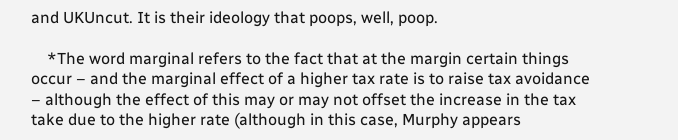and UKUncut. It is their ideology that poops, well, poop.

    *The word marginal refers to the fact that at the margin certain things occur – and the marginal effect of a higher tax rate is to raise tax avoidance – although the effect of this may or may not offset the increase in the tax take due to the higher rate (although in this case, Murphy appears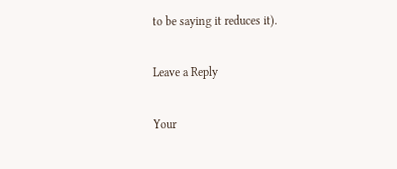to be saying it reduces it).

Leave a Reply

Your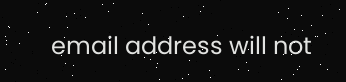email address will not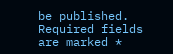be published. Required fields are marked *